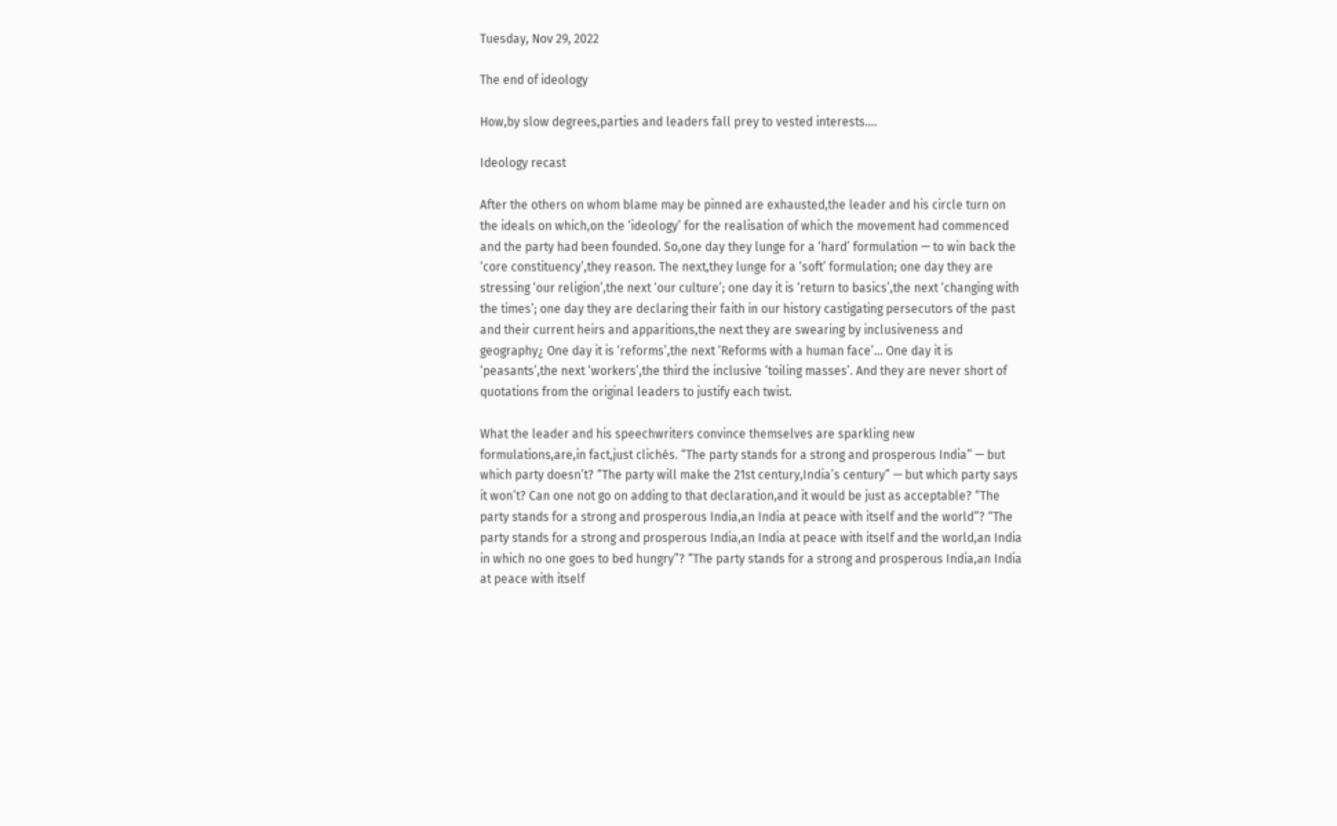Tuesday, Nov 29, 2022

The end of ideology

How,by slow degrees,parties and leaders fall prey to vested interests....

Ideology recast

After the others on whom blame may be pinned are exhausted,the leader and his circle turn on the ideals on which,on the ‘ideology’ for the realisation of which the movement had commenced and the party had been founded. So,one day they lunge for a ‘hard’ formulation — to win back the ‘core constituency’,they reason. The next,they lunge for a ‘soft’ formulation; one day they are stressing ‘our religion’,the next ‘our culture’; one day it is ‘return to basics’,the next ‘changing with the times’; one day they are declaring their faith in our history castigating persecutors of the past and their current heirs and apparitions,the next they are swearing by inclusiveness and geography¿ One day it is ‘reforms’,the next ‘Reforms with a human face’… One day it is ‘peasants’,the next ‘workers’,the third the inclusive ‘toiling masses’. And they are never short of quotations from the original leaders to justify each twist.

What the leader and his speechwriters convince themselves are sparkling new formulations,are,in fact,just clichés. “The party stands for a strong and prosperous India” — but which party doesn’t? “The party will make the 21st century,India’s century” — but which party says it won’t? Can one not go on adding to that declaration,and it would be just as acceptable? “The party stands for a strong and prosperous India,an India at peace with itself and the world”? “The party stands for a strong and prosperous India,an India at peace with itself and the world,an India in which no one goes to bed hungry”? “The party stands for a strong and prosperous India,an India at peace with itself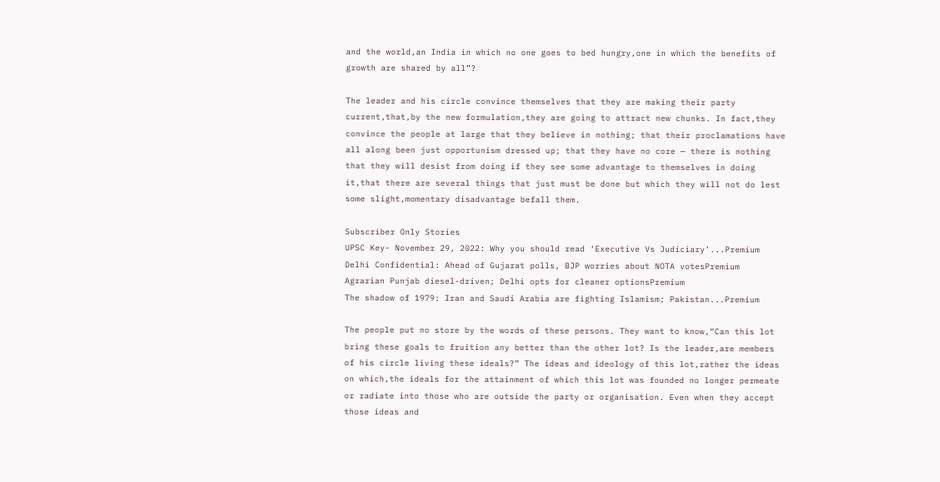and the world,an India in which no one goes to bed hungry,one in which the benefits of growth are shared by all”?

The leader and his circle convince themselves that they are making their party current,that,by the new formulation,they are going to attract new chunks. In fact,they convince the people at large that they believe in nothing; that their proclamations have all along been just opportunism dressed up; that they have no core — there is nothing that they will desist from doing if they see some advantage to themselves in doing it,that there are several things that just must be done but which they will not do lest some slight,momentary disadvantage befall them.

Subscriber Only Stories
UPSC Key- November 29, 2022: Why you should read ‘Executive Vs Judiciary’...Premium
Delhi Confidential: Ahead of Gujarat polls, BJP worries about NOTA votesPremium
Agrarian Punjab diesel-driven; Delhi opts for cleaner optionsPremium
The shadow of 1979: Iran and Saudi Arabia are fighting Islamism; Pakistan...Premium

The people put no store by the words of these persons. They want to know,“Can this lot bring these goals to fruition any better than the other lot? Is the leader,are members of his circle living these ideals?” The ideas and ideology of this lot,rather the ideas on which,the ideals for the attainment of which this lot was founded no longer permeate or radiate into those who are outside the party or organisation. Even when they accept those ideas and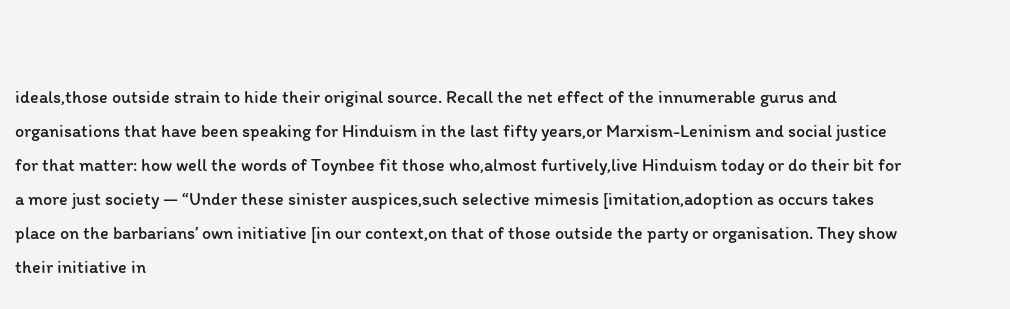ideals,those outside strain to hide their original source. Recall the net effect of the innumerable gurus and organisations that have been speaking for Hinduism in the last fifty years,or Marxism-Leninism and social justice for that matter: how well the words of Toynbee fit those who,almost furtively,live Hinduism today or do their bit for a more just society — “Under these sinister auspices,such selective mimesis [imitation,adoption as occurs takes place on the barbarians’ own initiative [in our context,on that of those outside the party or organisation. They show their initiative in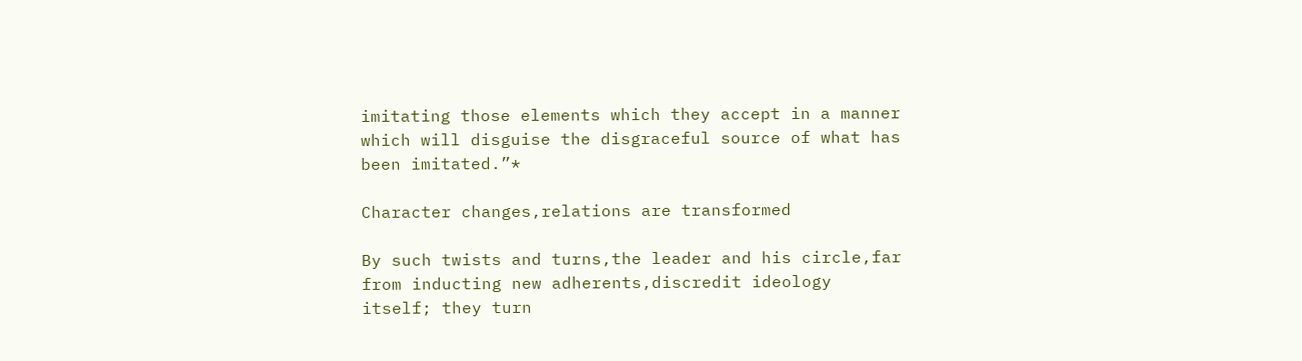imitating those elements which they accept in a manner which will disguise the disgraceful source of what has been imitated.”*

Character changes,relations are transformed

By such twists and turns,the leader and his circle,far from inducting new adherents,discredit ideology itself; they turn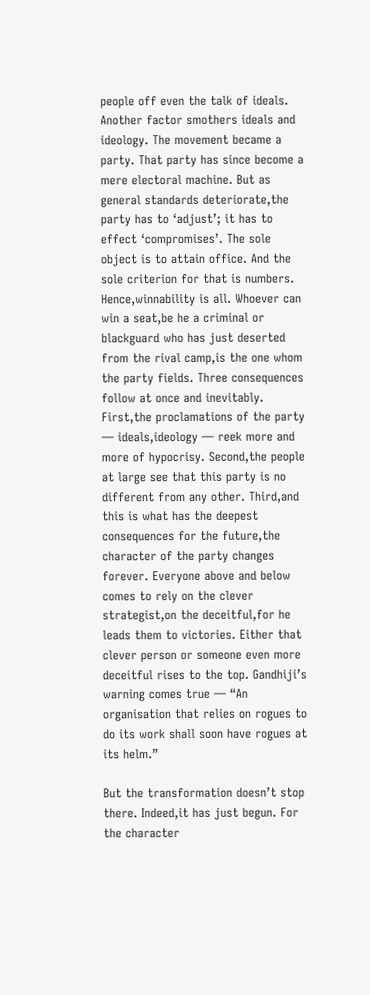people off even the talk of ideals. Another factor smothers ideals and ideology. The movement became a party. That party has since become a mere electoral machine. But as general standards deteriorate,the party has to ‘adjust’; it has to effect ‘compromises’. The sole object is to attain office. And the sole criterion for that is numbers. Hence,winnability is all. Whoever can win a seat,be he a criminal or blackguard who has just deserted from the rival camp,is the one whom the party fields. Three consequences follow at once and inevitably. First,the proclamations of the party — ideals,ideology — reek more and more of hypocrisy. Second,the people at large see that this party is no different from any other. Third,and this is what has the deepest consequences for the future,the character of the party changes forever. Everyone above and below comes to rely on the clever strategist,on the deceitful,for he leads them to victories. Either that clever person or someone even more deceitful rises to the top. Gandhiji’s warning comes true — “An organisation that relies on rogues to do its work shall soon have rogues at its helm.”

But the transformation doesn’t stop there. Indeed,it has just begun. For the character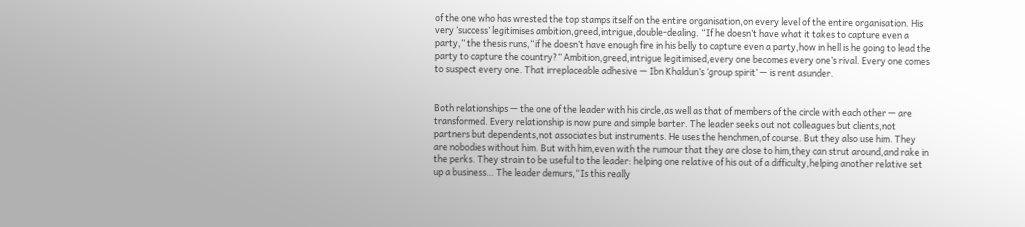of the one who has wrested the top stamps itself on the entire organisation,on every level of the entire organisation. His very ‘success’ legitimises ambition,greed,intrigue,double-dealing. “If he doesn’t have what it takes to capture even a party,” the thesis runs,“if he doesn’t have enough fire in his belly to capture even a party,how in hell is he going to lead the party to capture the country?” Ambition,greed,intrigue legitimised,every one becomes every one’s rival. Every one comes to suspect every one. That irreplaceable adhesive — Ibn Khaldun’s ‘group spirit’ — is rent asunder.


Both relationships — the one of the leader with his circle,as well as that of members of the circle with each other — are transformed. Every relationship is now pure and simple barter. The leader seeks out not colleagues but clients,not partners but dependents,not associates but instruments. He uses the henchmen,of course. But they also use him. They are nobodies without him. But with him,even with the rumour that they are close to him,they can strut around,and rake in the perks. They strain to be useful to the leader: helping one relative of his out of a difficulty,helping another relative set up a business… The leader demurs,“Is this really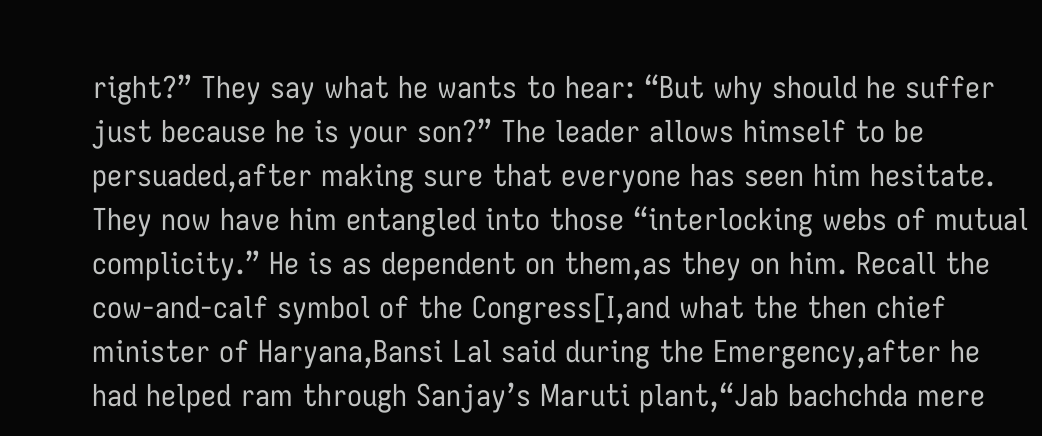right?” They say what he wants to hear: “But why should he suffer just because he is your son?” The leader allows himself to be persuaded,after making sure that everyone has seen him hesitate. They now have him entangled into those “interlocking webs of mutual complicity.” He is as dependent on them,as they on him. Recall the cow-and-calf symbol of the Congress[I,and what the then chief minister of Haryana,Bansi Lal said during the Emergency,after he had helped ram through Sanjay’s Maruti plant,“Jab bachchda mere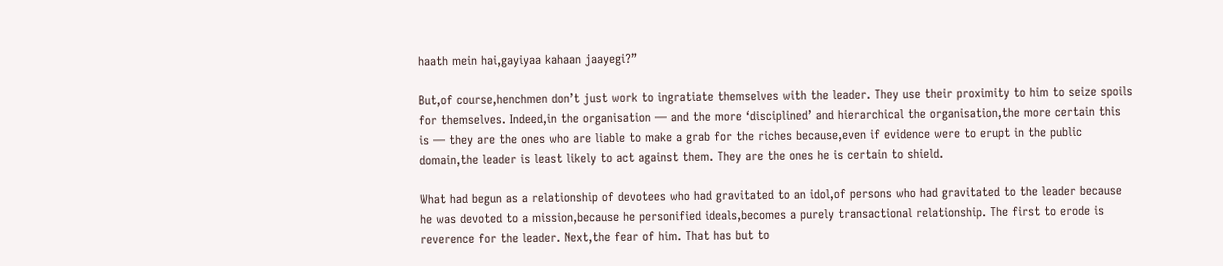haath mein hai,gayiyaa kahaan jaayegi?”

But,of course,henchmen don’t just work to ingratiate themselves with the leader. They use their proximity to him to seize spoils for themselves. Indeed,in the organisation — and the more ‘disciplined’ and hierarchical the organisation,the more certain this is — they are the ones who are liable to make a grab for the riches because,even if evidence were to erupt in the public domain,the leader is least likely to act against them. They are the ones he is certain to shield.

What had begun as a relationship of devotees who had gravitated to an idol,of persons who had gravitated to the leader because he was devoted to a mission,because he personified ideals,becomes a purely transactional relationship. The first to erode is reverence for the leader. Next,the fear of him. That has but to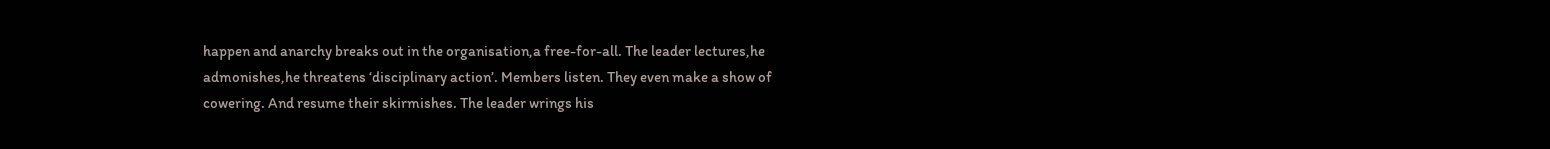happen and anarchy breaks out in the organisation,a free-for-all. The leader lectures,he admonishes,he threatens ‘disciplinary action’. Members listen. They even make a show of cowering. And resume their skirmishes. The leader wrings his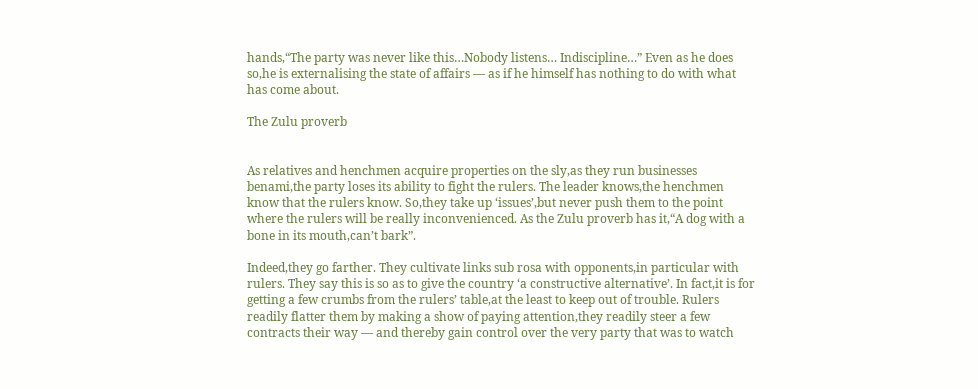hands,“The party was never like this…Nobody listens… Indiscipline…” Even as he does so,he is externalising the state of affairs — as if he himself has nothing to do with what has come about.

The Zulu proverb


As relatives and henchmen acquire properties on the sly,as they run businesses benami,the party loses its ability to fight the rulers. The leader knows,the henchmen know that the rulers know. So,they take up ‘issues’,but never push them to the point where the rulers will be really inconvenienced. As the Zulu proverb has it,“A dog with a bone in its mouth,can’t bark”.

Indeed,they go farther. They cultivate links sub rosa with opponents,in particular with rulers. They say this is so as to give the country ‘a constructive alternative’. In fact,it is for getting a few crumbs from the rulers’ table,at the least to keep out of trouble. Rulers readily flatter them by making a show of paying attention,they readily steer a few contracts their way — and thereby gain control over the very party that was to watch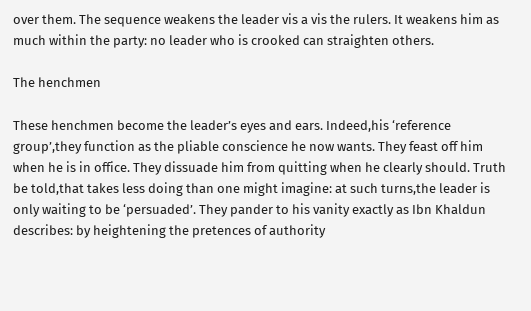over them. The sequence weakens the leader vis a vis the rulers. It weakens him as much within the party: no leader who is crooked can straighten others.

The henchmen

These henchmen become the leader’s eyes and ears. Indeed,his ‘reference group’,they function as the pliable conscience he now wants. They feast off him when he is in office. They dissuade him from quitting when he clearly should. Truth be told,that takes less doing than one might imagine: at such turns,the leader is only waiting to be ‘persuaded’. They pander to his vanity exactly as Ibn Khaldun describes: by heightening the pretences of authority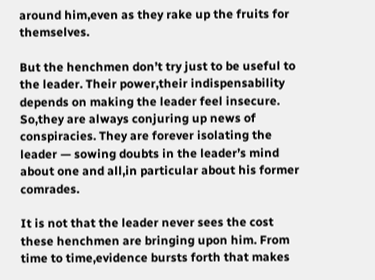around him,even as they rake up the fruits for themselves.

But the henchmen don’t try just to be useful to the leader. Their power,their indispensability depends on making the leader feel insecure. So,they are always conjuring up news of conspiracies. They are forever isolating the leader — sowing doubts in the leader’s mind about one and all,in particular about his former comrades.

It is not that the leader never sees the cost these henchmen are bringing upon him. From time to time,evidence bursts forth that makes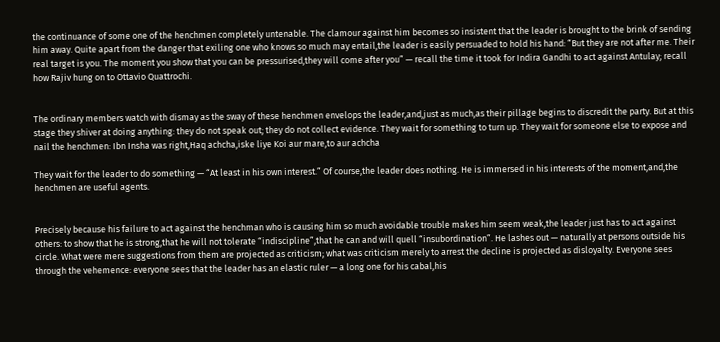the continuance of some one of the henchmen completely untenable. The clamour against him becomes so insistent that the leader is brought to the brink of sending him away. Quite apart from the danger that exiling one who knows so much may entail,the leader is easily persuaded to hold his hand: “But they are not after me. Their real target is you. The moment you show that you can be pressurised,they will come after you” — recall the time it took for Indira Gandhi to act against Antulay; recall how Rajiv hung on to Ottavio Quattrochi.


The ordinary members watch with dismay as the sway of these henchmen envelops the leader,and,just as much,as their pillage begins to discredit the party. But at this stage they shiver at doing anything: they do not speak out; they do not collect evidence. They wait for something to turn up. They wait for someone else to expose and nail the henchmen: Ibn Insha was right,Haq achcha,iske liye Koi aur mare,to aur achcha

They wait for the leader to do something — “At least in his own interest.” Of course,the leader does nothing. He is immersed in his interests of the moment,and,the henchmen are useful agents.


Precisely because his failure to act against the henchman who is causing him so much avoidable trouble makes him seem weak,the leader just has to act against others: to show that he is strong,that he will not tolerate “indiscipline”,that he can and will quell “insubordination”. He lashes out — naturally at persons outside his circle. What were mere suggestions from them are projected as criticism; what was criticism merely to arrest the decline is projected as disloyalty. Everyone sees through the vehemence: everyone sees that the leader has an elastic ruler — a long one for his cabal,his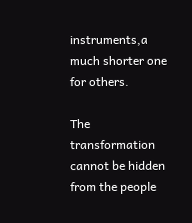instruments,a much shorter one for others.

The transformation cannot be hidden from the people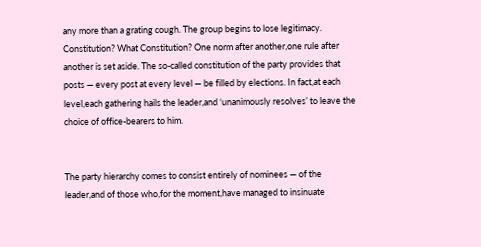any more than a grating cough. The group begins to lose legitimacy. Constitution? What Constitution? One norm after another,one rule after another is set aside. The so-called constitution of the party provides that posts — every post at every level — be filled by elections. In fact,at each level,each gathering hails the leader,and ‘unanimously resolves’ to leave the choice of office-bearers to him.


The party hierarchy comes to consist entirely of nominees — of the leader,and of those who,for the moment,have managed to insinuate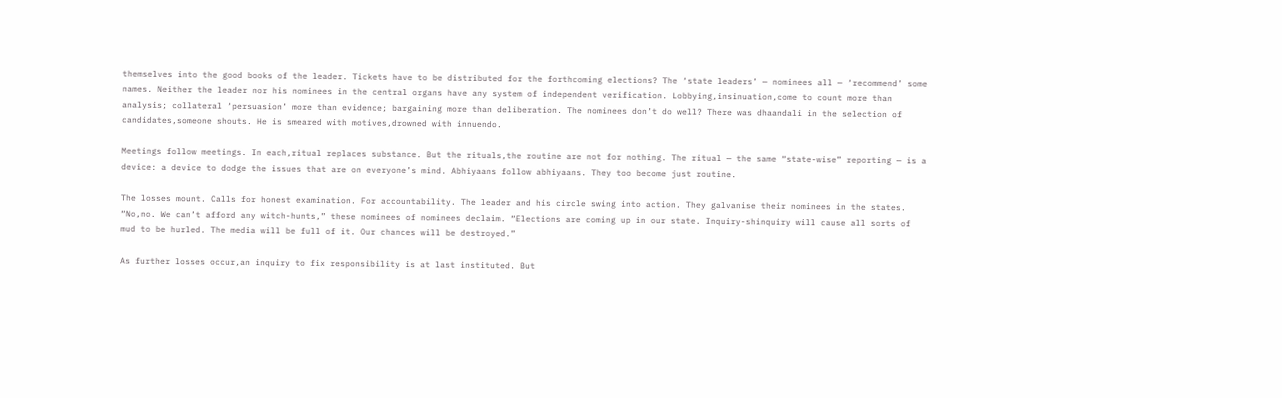themselves into the good books of the leader. Tickets have to be distributed for the forthcoming elections? The ‘state leaders’ — nominees all — ‘recommend’ some names. Neither the leader nor his nominees in the central organs have any system of independent verification. Lobbying,insinuation,come to count more than analysis; collateral ‘persuasion’ more than evidence; bargaining more than deliberation. The nominees don’t do well? There was dhaandali in the selection of candidates,someone shouts. He is smeared with motives,drowned with innuendo.

Meetings follow meetings. In each,ritual replaces substance. But the rituals,the routine are not for nothing. The ritual — the same “state-wise” reporting — is a device: a device to dodge the issues that are on everyone’s mind. Abhiyaans follow abhiyaans. They too become just routine.

The losses mount. Calls for honest examination. For accountability. The leader and his circle swing into action. They galvanise their nominees in the states. “No,no. We can’t afford any witch-hunts,” these nominees of nominees declaim. “Elections are coming up in our state. Inquiry-shinquiry will cause all sorts of mud to be hurled. The media will be full of it. Our chances will be destroyed.”

As further losses occur,an inquiry to fix responsibility is at last instituted. But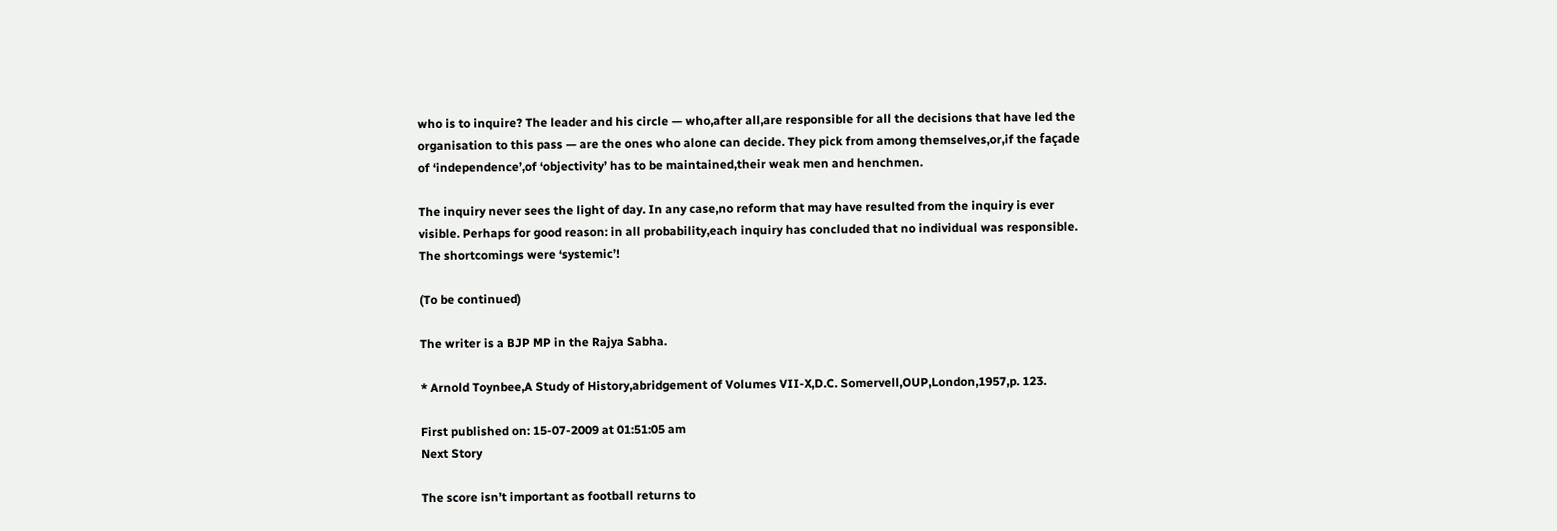who is to inquire? The leader and his circle — who,after all,are responsible for all the decisions that have led the organisation to this pass — are the ones who alone can decide. They pick from among themselves,or,if the façade of ‘independence’,of ‘objectivity’ has to be maintained,their weak men and henchmen.

The inquiry never sees the light of day. In any case,no reform that may have resulted from the inquiry is ever visible. Perhaps for good reason: in all probability,each inquiry has concluded that no individual was responsible. The shortcomings were ‘systemic’!

(To be continued)

The writer is a BJP MP in the Rajya Sabha.

* Arnold Toynbee,A Study of History,abridgement of Volumes VII-X,D.C. Somervell,OUP,London,1957,p. 123.

First published on: 15-07-2009 at 01:51:05 am
Next Story

The score isn’t important as football returns to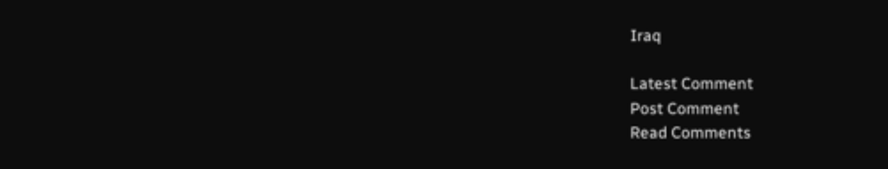Iraq

Latest Comment
Post Comment
Read Comments